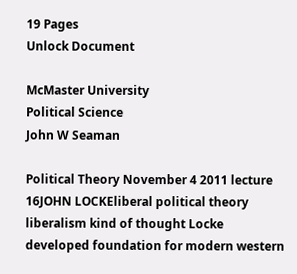19 Pages
Unlock Document

McMaster University
Political Science
John W Seaman

Political Theory November 4 2011 lecture 16JOHN LOCKEliberal political theory liberalism kind of thought Locke developed foundation for modern western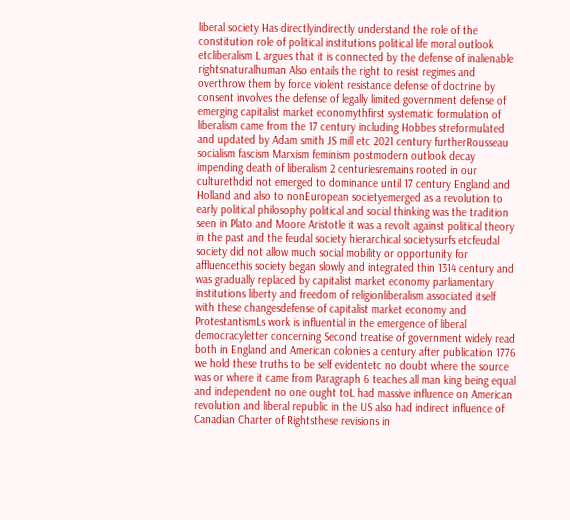liberal society Has directlyindirectly understand the role of the constitution role of political institutions political life moral outlook etcliberalism L argues that it is connected by the defense of inalienable rightsnaturalhuman Also entails the right to resist regimes and overthrow them by force violent resistance defense of doctrine by consent involves the defense of legally limited government defense of emerging capitalist market economythfirst systematic formulation of liberalism came from the 17 century including Hobbes streformulated and updated by Adam smith JS mill etc 2021 century furtherRousseau socialism fascism Marxism feminism postmodern outlook decay impending death of liberalism 2 centuriesremains rooted in our culturethdid not emerged to dominance until 17 century England and Holland and also to nonEuropean societyemerged as a revolution to early political philosophy political and social thinking was the tradition seen in Plato and Moore Aristotle it was a revolt against political theory in the past and the feudal society hierarchical societysurfs etcfeudal society did not allow much social mobility or opportunity for affluencethis society began slowly and integrated thin 1314 century and was gradually replaced by capitalist market economy parliamentary institutions liberty and freedom of religionliberalism associated itself with these changesdefense of capitalist market economy and ProtestantismLs work is influential in the emergence of liberal democracyletter concerning Second treatise of government widely read both in England and American colonies a century after publication 1776 we hold these truths to be self evidentetc no doubt where the source was or where it came from Paragraph 6 teaches all man king being equal and independent no one ought toL had massive influence on American revolution and liberal republic in the US also had indirect influence of Canadian Charter of Rightsthese revisions in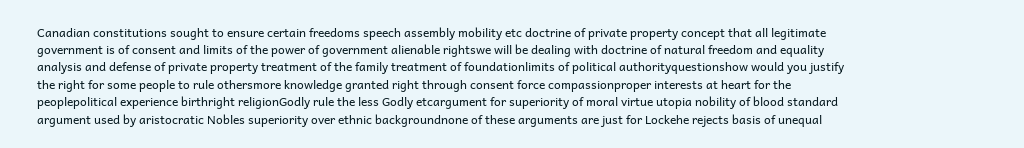Canadian constitutions sought to ensure certain freedoms speech assembly mobility etc doctrine of private property concept that all legitimate government is of consent and limits of the power of government alienable rightswe will be dealing with doctrine of natural freedom and equality analysis and defense of private property treatment of the family treatment of foundationlimits of political authorityquestionshow would you justify the right for some people to rule othersmore knowledge granted right through consent force compassionproper interests at heart for the peoplepolitical experience birthright religionGodly rule the less Godly etcargument for superiority of moral virtue utopia nobility of blood standard argument used by aristocratic Nobles superiority over ethnic backgroundnone of these arguments are just for Lockehe rejects basis of unequal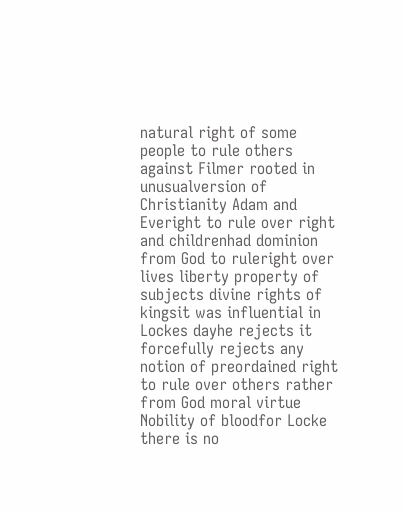natural right of some people to rule others against Filmer rooted in unusualversion of Christianity Adam and Everight to rule over right and childrenhad dominion from God to ruleright over lives liberty property of subjects divine rights of kingsit was influential in Lockes dayhe rejects it forcefully rejects any notion of preordained right to rule over others rather from God moral virtue Nobility of bloodfor Locke there is no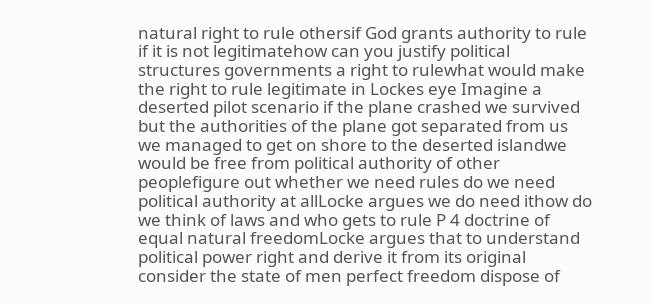natural right to rule othersif God grants authority to rule if it is not legitimatehow can you justify political structures governments a right to rulewhat would make the right to rule legitimate in Lockes eye Imagine a deserted pilot scenario if the plane crashed we survived but the authorities of the plane got separated from us we managed to get on shore to the deserted islandwe would be free from political authority of other peoplefigure out whether we need rules do we need political authority at allLocke argues we do need ithow do we think of laws and who gets to rule P 4 doctrine of equal natural freedomLocke argues that to understand political power right and derive it from its original consider the state of men perfect freedom dispose of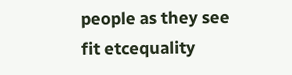people as they see fit etcequality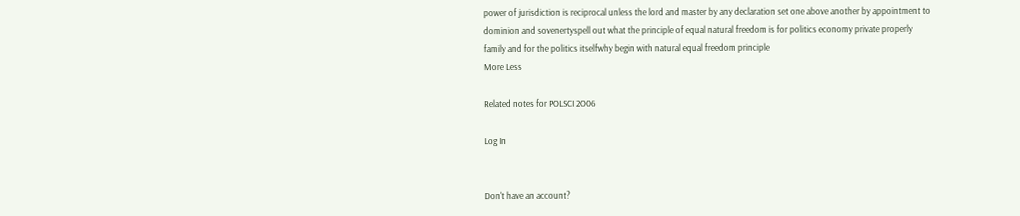power of jurisdiction is reciprocal unless the lord and master by any declaration set one above another by appointment to dominion and sovenertyspell out what the principle of equal natural freedom is for politics economy private properly family and for the politics itselfwhy begin with natural equal freedom principle
More Less

Related notes for POLSCI 2O06

Log In


Don't have an account?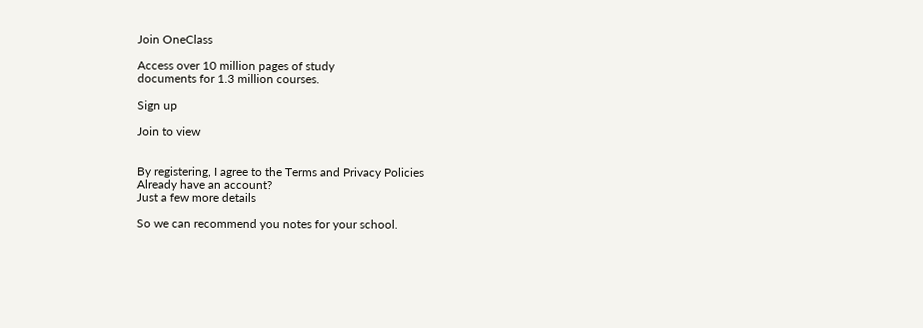Join OneClass

Access over 10 million pages of study
documents for 1.3 million courses.

Sign up

Join to view


By registering, I agree to the Terms and Privacy Policies
Already have an account?
Just a few more details

So we can recommend you notes for your school.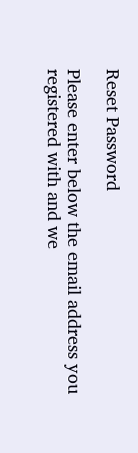Reset Password

Please enter below the email address you registered with and we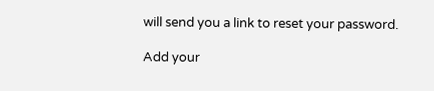will send you a link to reset your password.

Add your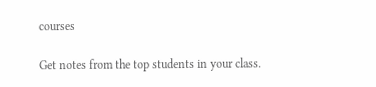courses

Get notes from the top students in your class.